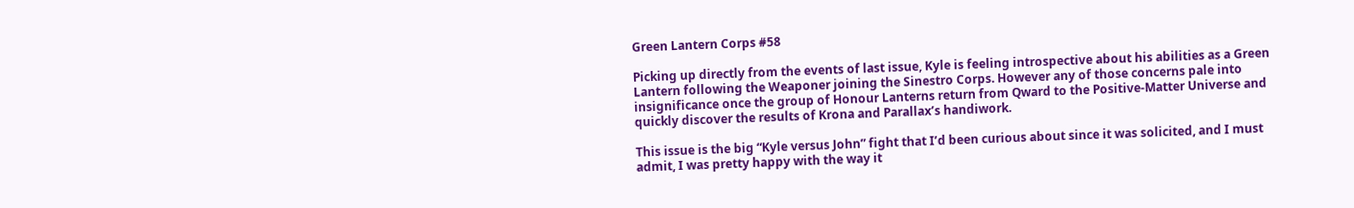Green Lantern Corps #58

Picking up directly from the events of last issue, Kyle is feeling introspective about his abilities as a Green Lantern following the Weaponer joining the Sinestro Corps. However any of those concerns pale into insignificance once the group of Honour Lanterns return from Qward to the Positive-Matter Universe and quickly discover the results of Krona and Parallax’s handiwork.

This issue is the big “Kyle versus John” fight that I’d been curious about since it was solicited, and I must admit, I was pretty happy with the way it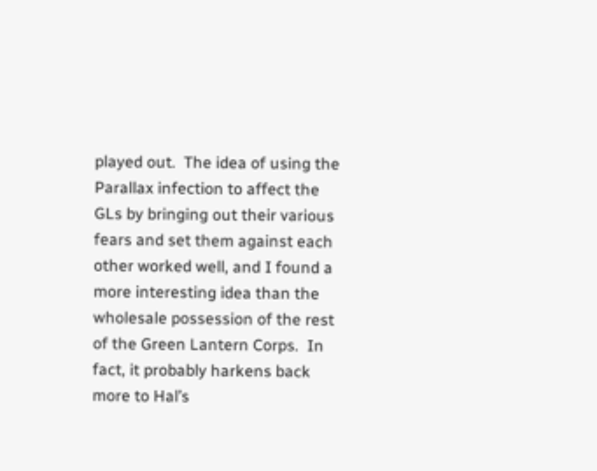played out.  The idea of using the Parallax infection to affect the GLs by bringing out their various fears and set them against each other worked well, and I found a more interesting idea than the wholesale possession of the rest of the Green Lantern Corps.  In fact, it probably harkens back more to Hal’s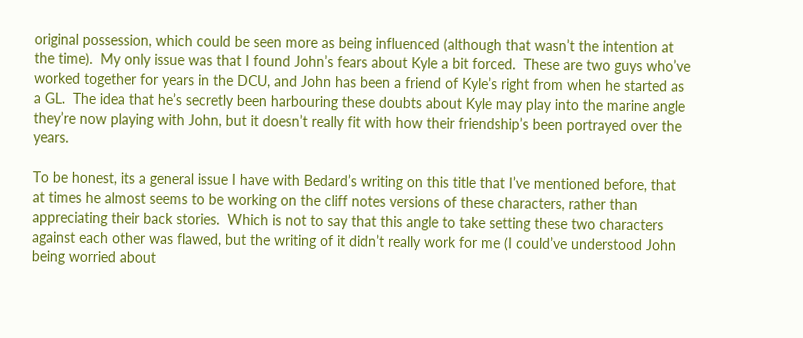original possession, which could be seen more as being influenced (although that wasn’t the intention at the time).  My only issue was that I found John’s fears about Kyle a bit forced.  These are two guys who’ve worked together for years in the DCU, and John has been a friend of Kyle’s right from when he started as a GL.  The idea that he’s secretly been harbouring these doubts about Kyle may play into the marine angle they’re now playing with John, but it doesn’t really fit with how their friendship’s been portrayed over the years.

To be honest, its a general issue I have with Bedard’s writing on this title that I’ve mentioned before, that at times he almost seems to be working on the cliff notes versions of these characters, rather than appreciating their back stories.  Which is not to say that this angle to take setting these two characters against each other was flawed, but the writing of it didn’t really work for me (I could’ve understood John being worried about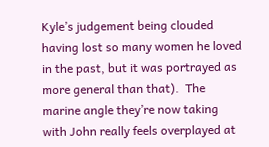Kyle’s judgement being clouded having lost so many women he loved in the past, but it was portrayed as more general than that).  The marine angle they’re now taking with John really feels overplayed at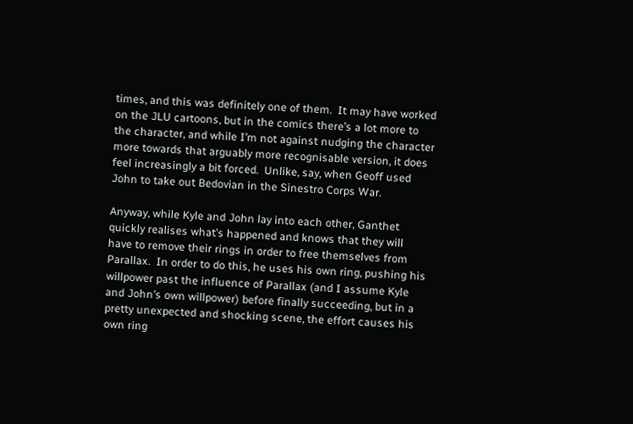times, and this was definitely one of them.  It may have worked on the JLU cartoons, but in the comics there’s a lot more to the character, and while I’m not against nudging the character more towards that arguably more recognisable version, it does feel increasingly a bit forced.  Unlike, say, when Geoff used John to take out Bedovian in the Sinestro Corps War.

Anyway, while Kyle and John lay into each other, Ganthet quickly realises what’s happened and knows that they will have to remove their rings in order to free themselves from Parallax.  In order to do this, he uses his own ring, pushing his willpower past the influence of Parallax (and I assume Kyle and John’s own willpower) before finally succeeding, but in a pretty unexpected and shocking scene, the effort causes his own ring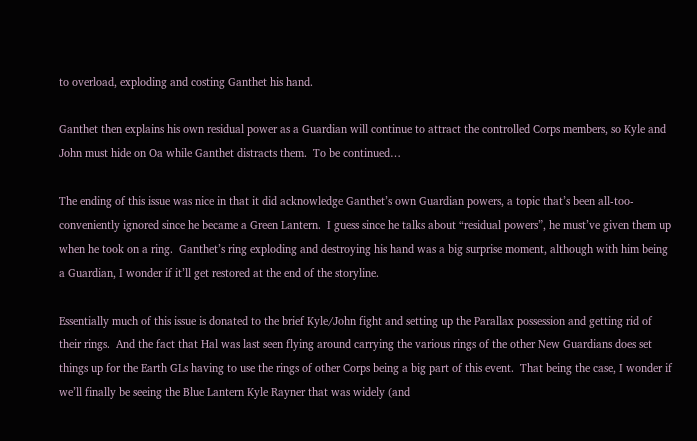to overload, exploding and costing Ganthet his hand.

Ganthet then explains his own residual power as a Guardian will continue to attract the controlled Corps members, so Kyle and John must hide on Oa while Ganthet distracts them.  To be continued…

The ending of this issue was nice in that it did acknowledge Ganthet’s own Guardian powers, a topic that’s been all-too-conveniently ignored since he became a Green Lantern.  I guess since he talks about “residual powers”, he must’ve given them up when he took on a ring.  Ganthet’s ring exploding and destroying his hand was a big surprise moment, although with him being a Guardian, I wonder if it’ll get restored at the end of the storyline.

Essentially much of this issue is donated to the brief Kyle/John fight and setting up the Parallax possession and getting rid of their rings.  And the fact that Hal was last seen flying around carrying the various rings of the other New Guardians does set things up for the Earth GLs having to use the rings of other Corps being a big part of this event.  That being the case, I wonder if we’ll finally be seeing the Blue Lantern Kyle Rayner that was widely (and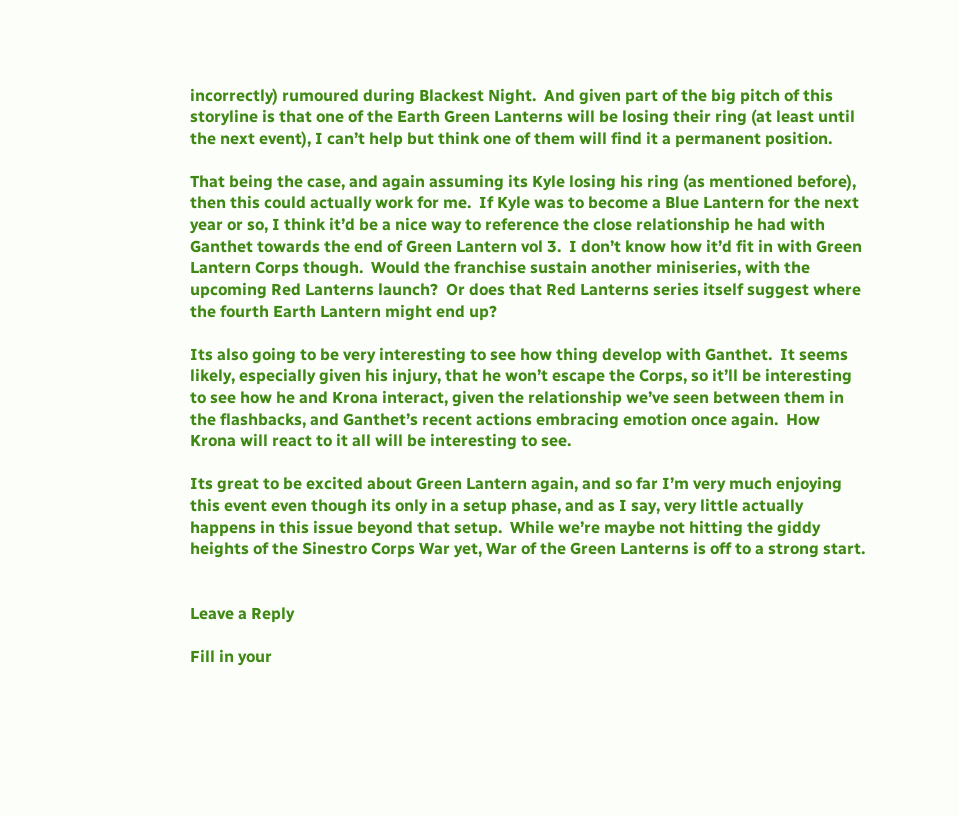incorrectly) rumoured during Blackest Night.  And given part of the big pitch of this storyline is that one of the Earth Green Lanterns will be losing their ring (at least until the next event), I can’t help but think one of them will find it a permanent position.

That being the case, and again assuming its Kyle losing his ring (as mentioned before), then this could actually work for me.  If Kyle was to become a Blue Lantern for the next year or so, I think it’d be a nice way to reference the close relationship he had with Ganthet towards the end of Green Lantern vol 3.  I don’t know how it’d fit in with Green Lantern Corps though.  Would the franchise sustain another miniseries, with the upcoming Red Lanterns launch?  Or does that Red Lanterns series itself suggest where the fourth Earth Lantern might end up?

Its also going to be very interesting to see how thing develop with Ganthet.  It seems likely, especially given his injury, that he won’t escape the Corps, so it’ll be interesting to see how he and Krona interact, given the relationship we’ve seen between them in the flashbacks, and Ganthet’s recent actions embracing emotion once again.  How Krona will react to it all will be interesting to see.

Its great to be excited about Green Lantern again, and so far I’m very much enjoying this event even though its only in a setup phase, and as I say, very little actually happens in this issue beyond that setup.  While we’re maybe not hitting the giddy heights of the Sinestro Corps War yet, War of the Green Lanterns is off to a strong start.


Leave a Reply

Fill in your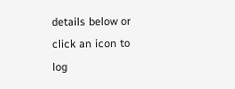details below or click an icon to log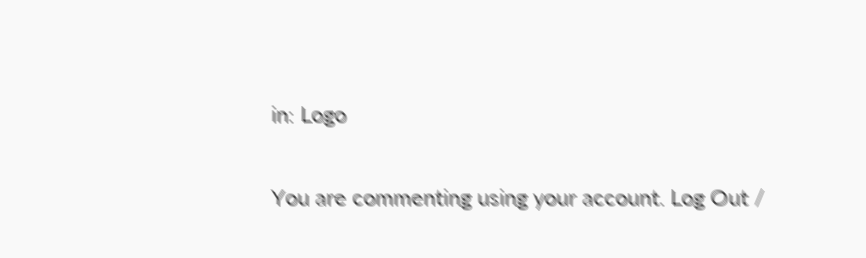in: Logo

You are commenting using your account. Log Out /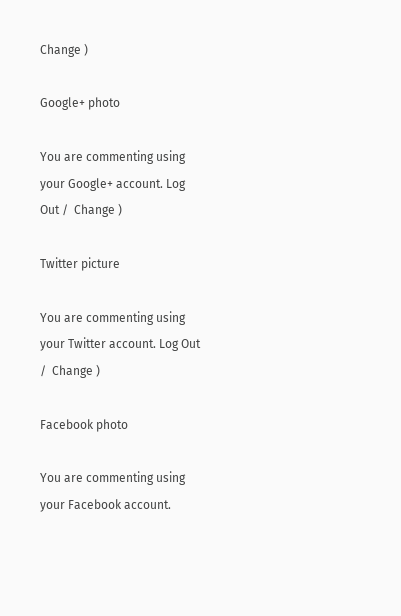Change )

Google+ photo

You are commenting using your Google+ account. Log Out /  Change )

Twitter picture

You are commenting using your Twitter account. Log Out /  Change )

Facebook photo

You are commenting using your Facebook account.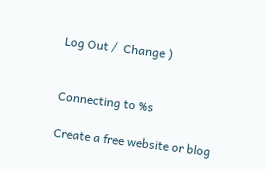Log Out /  Change )


Connecting to %s

Create a free website or blog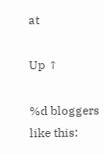at

Up ↑

%d bloggers like this: